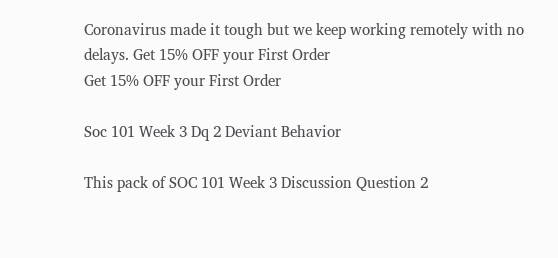Coronavirus made it tough but we keep working remotely with no delays. Get 15% OFF your First Order
Get 15% OFF your First Order

Soc 101 Week 3 Dq 2 Deviant Behavior

This pack of SOC 101 Week 3 Discussion Question 2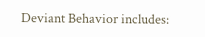Deviant Behavior includes: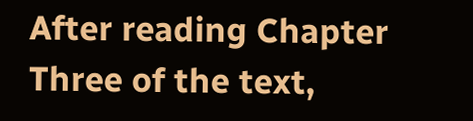After reading Chapter Three of the text,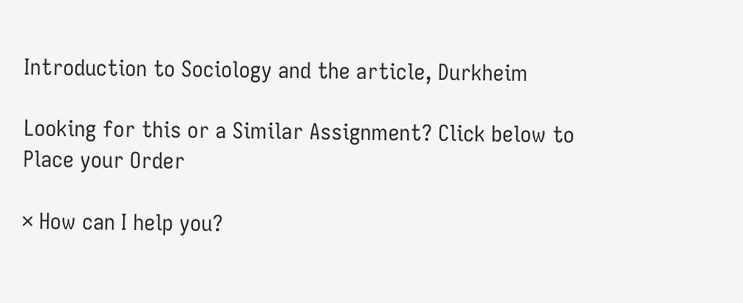Introduction to Sociology and the article, Durkheim

Looking for this or a Similar Assignment? Click below to Place your Order

× How can I help you?